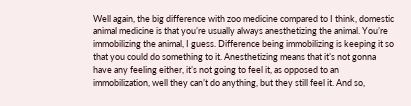Well again, the big difference with zoo medicine compared to I think, domestic animal medicine is that you’re usually always anesthetizing the animal. You’re immobilizing the animal, I guess. Difference being immobilizing is keeping it so that you could do something to it. Anesthetizing means that it’s not gonna have any feeling either, it’s not going to feel it, as opposed to an immobilization, well they can’t do anything, but they still feel it. And so,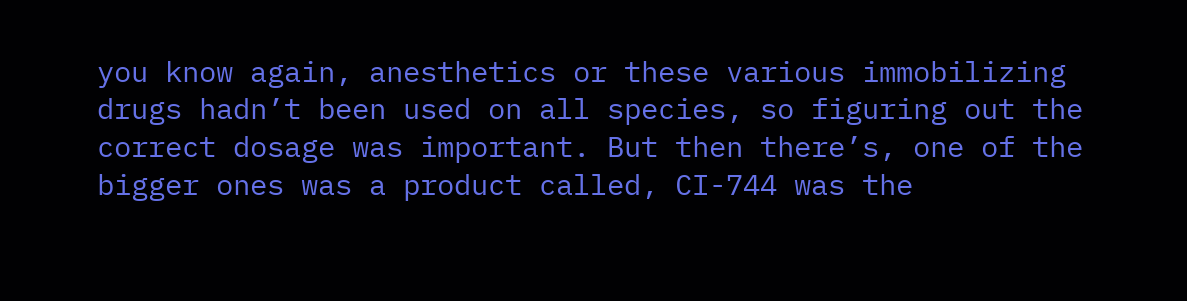you know again, anesthetics or these various immobilizing drugs hadn’t been used on all species, so figuring out the correct dosage was important. But then there’s, one of the bigger ones was a product called, CI-744 was the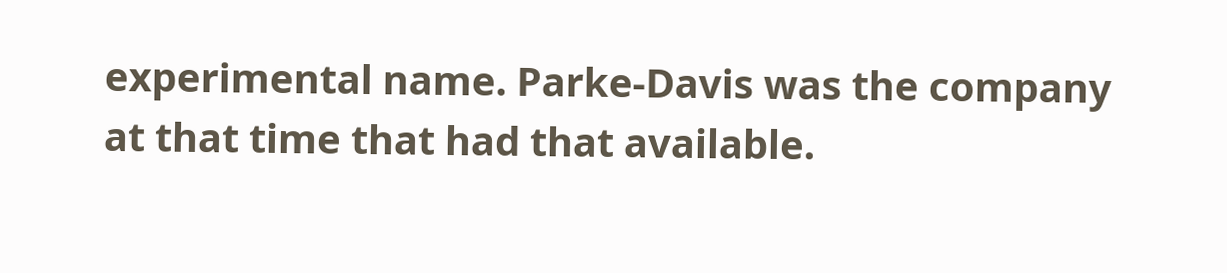experimental name. Parke-Davis was the company at that time that had that available.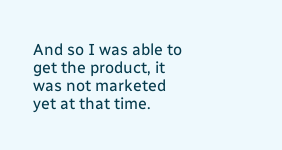And so I was able to get the product, it was not marketed yet at that time.